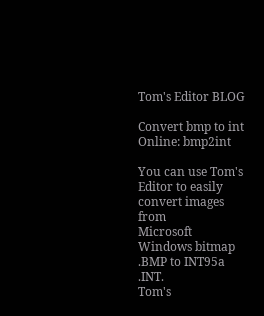Tom's Editor BLOG

Convert bmp to int Online: bmp2int

You can use Tom's Editor to easily convert images from
Microsoft Windows bitmap .BMP to INT95a .INT.
Tom's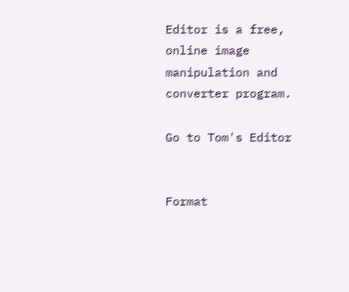Editor is a free, online image manipulation and converter program.

Go to Tom's Editor


Format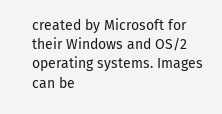created by Microsoft for their Windows and OS/2 operating systems. Images can be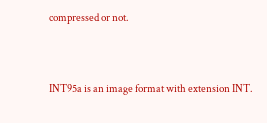compressed or not.


INT95a is an image format with extension INT.